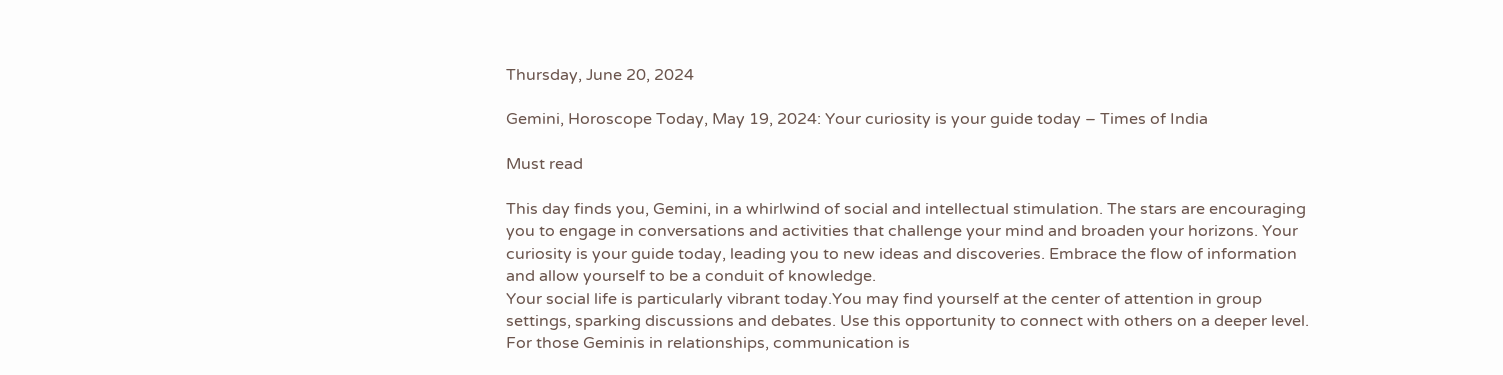Thursday, June 20, 2024

Gemini, Horoscope Today, May 19, 2024: Your curiosity is your guide today – Times of India

Must read

This day finds you, Gemini, in a whirlwind of social and intellectual stimulation. The stars are encouraging you to engage in conversations and activities that challenge your mind and broaden your horizons. Your curiosity is your guide today, leading you to new ideas and discoveries. Embrace the flow of information and allow yourself to be a conduit of knowledge.
Your social life is particularly vibrant today.You may find yourself at the center of attention in group settings, sparking discussions and debates. Use this opportunity to connect with others on a deeper level. For those Geminis in relationships, communication is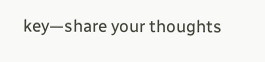key—share your thoughts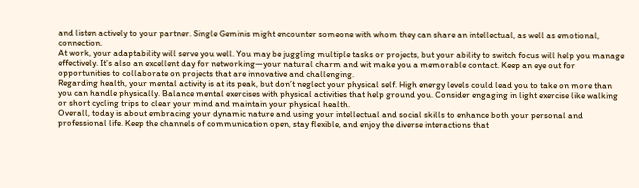and listen actively to your partner. Single Geminis might encounter someone with whom they can share an intellectual, as well as emotional, connection.
At work, your adaptability will serve you well. You may be juggling multiple tasks or projects, but your ability to switch focus will help you manage effectively. It’s also an excellent day for networking—your natural charm and wit make you a memorable contact. Keep an eye out for opportunities to collaborate on projects that are innovative and challenging.
Regarding health, your mental activity is at its peak, but don’t neglect your physical self. High energy levels could lead you to take on more than you can handle physically. Balance mental exercises with physical activities that help ground you. Consider engaging in light exercise like walking or short cycling trips to clear your mind and maintain your physical health.
Overall, today is about embracing your dynamic nature and using your intellectual and social skills to enhance both your personal and professional life. Keep the channels of communication open, stay flexible, and enjoy the diverse interactions that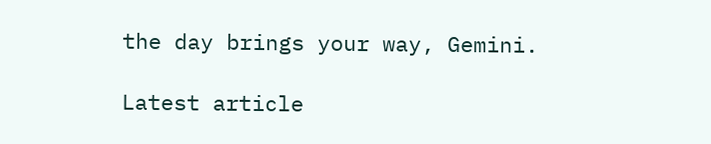the day brings your way, Gemini.

Latest article